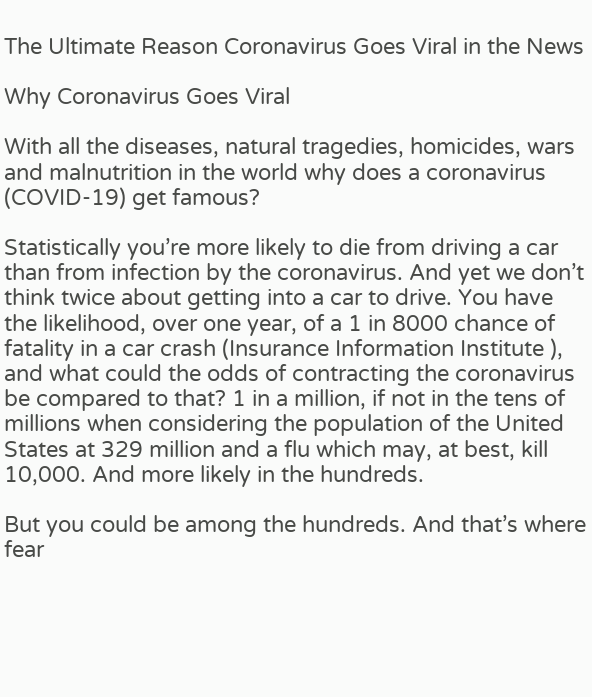The Ultimate Reason Coronavirus Goes Viral in the News

Why Coronavirus Goes Viral

With all the diseases, natural tragedies, homicides, wars and malnutrition in the world why does a coronavirus (COVID-19) get famous?

Statistically you’re more likely to die from driving a car than from infection by the coronavirus. And yet we don’t think twice about getting into a car to drive. You have the likelihood, over one year, of a 1 in 8000 chance of fatality in a car crash (Insurance Information Institute ), and what could the odds of contracting the coronavirus be compared to that? 1 in a million, if not in the tens of millions when considering the population of the United States at 329 million and a flu which may, at best, kill 10,000. And more likely in the hundreds.

But you could be among the hundreds. And that’s where fear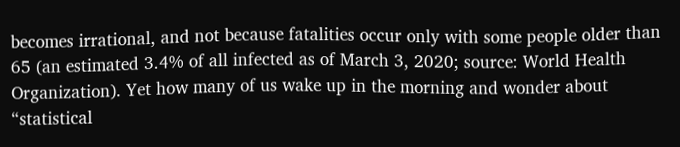becomes irrational, and not because fatalities occur only with some people older than 65 (an estimated 3.4% of all infected as of March 3, 2020; source: World Health Organization). Yet how many of us wake up in the morning and wonder about “statistical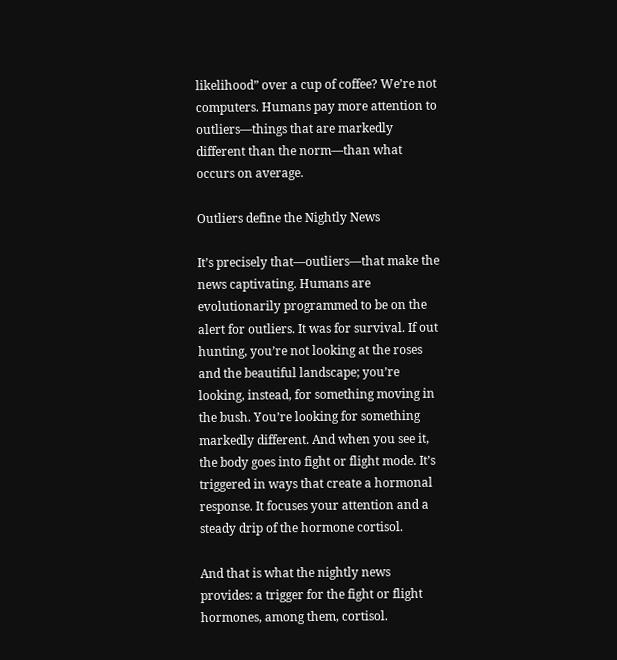likelihood” over a cup of coffee? We’re not computers. Humans pay more attention to outliers—things that are markedly different than the norm—than what occurs on average.

Outliers define the Nightly News

It’s precisely that—outliers—that make the news captivating. Humans are evolutionarily programmed to be on the alert for outliers. It was for survival. If out hunting, you’re not looking at the roses and the beautiful landscape; you’re looking, instead, for something moving in the bush. You’re looking for something markedly different. And when you see it, the body goes into fight or flight mode. It’s triggered in ways that create a hormonal response. It focuses your attention and a steady drip of the hormone cortisol.

And that is what the nightly news provides: a trigger for the fight or flight hormones, among them, cortisol.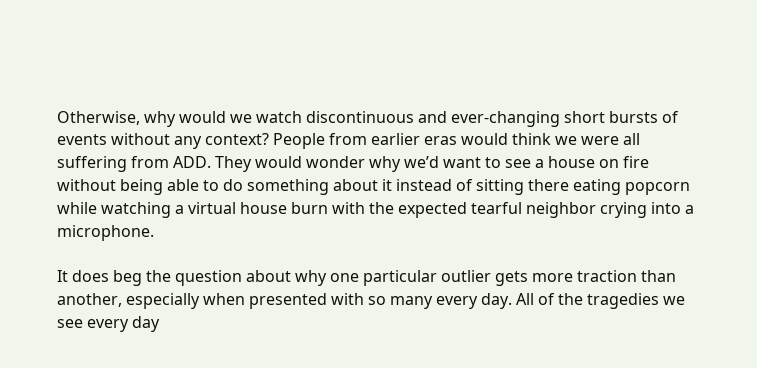Otherwise, why would we watch discontinuous and ever-changing short bursts of events without any context? People from earlier eras would think we were all suffering from ADD. They would wonder why we’d want to see a house on fire without being able to do something about it instead of sitting there eating popcorn while watching a virtual house burn with the expected tearful neighbor crying into a microphone.

It does beg the question about why one particular outlier gets more traction than another, especially when presented with so many every day. All of the tragedies we see every day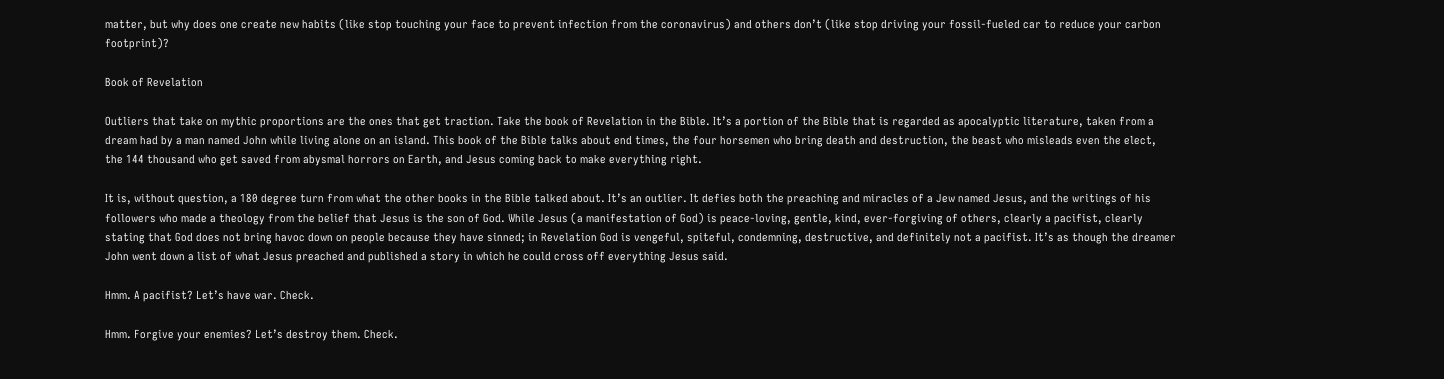matter, but why does one create new habits (like stop touching your face to prevent infection from the coronavirus) and others don’t (like stop driving your fossil-fueled car to reduce your carbon footprint)?

Book of Revelation

Outliers that take on mythic proportions are the ones that get traction. Take the book of Revelation in the Bible. It’s a portion of the Bible that is regarded as apocalyptic literature, taken from a dream had by a man named John while living alone on an island. This book of the Bible talks about end times, the four horsemen who bring death and destruction, the beast who misleads even the elect, the 144 thousand who get saved from abysmal horrors on Earth, and Jesus coming back to make everything right.

It is, without question, a 180 degree turn from what the other books in the Bible talked about. It’s an outlier. It defies both the preaching and miracles of a Jew named Jesus, and the writings of his followers who made a theology from the belief that Jesus is the son of God. While Jesus (a manifestation of God) is peace-loving, gentle, kind, ever-forgiving of others, clearly a pacifist, clearly stating that God does not bring havoc down on people because they have sinned; in Revelation God is vengeful, spiteful, condemning, destructive, and definitely not a pacifist. It’s as though the dreamer John went down a list of what Jesus preached and published a story in which he could cross off everything Jesus said.

Hmm. A pacifist? Let’s have war. Check.

Hmm. Forgive your enemies? Let’s destroy them. Check.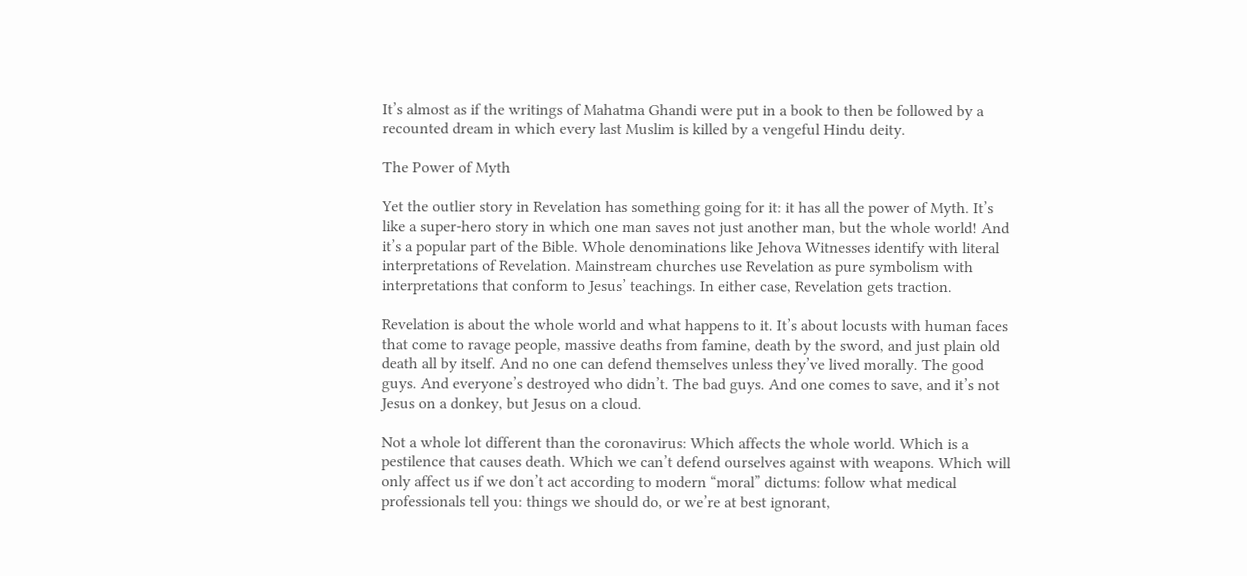It’s almost as if the writings of Mahatma Ghandi were put in a book to then be followed by a recounted dream in which every last Muslim is killed by a vengeful Hindu deity.

The Power of Myth

Yet the outlier story in Revelation has something going for it: it has all the power of Myth. It’s like a super-hero story in which one man saves not just another man, but the whole world! And it’s a popular part of the Bible. Whole denominations like Jehova Witnesses identify with literal interpretations of Revelation. Mainstream churches use Revelation as pure symbolism with interpretations that conform to Jesus’ teachings. In either case, Revelation gets traction.

Revelation is about the whole world and what happens to it. It’s about locusts with human faces that come to ravage people, massive deaths from famine, death by the sword, and just plain old death all by itself. And no one can defend themselves unless they’ve lived morally. The good guys. And everyone’s destroyed who didn’t. The bad guys. And one comes to save, and it’s not Jesus on a donkey, but Jesus on a cloud.

Not a whole lot different than the coronavirus: Which affects the whole world. Which is a pestilence that causes death. Which we can’t defend ourselves against with weapons. Which will only affect us if we don’t act according to modern “moral” dictums: follow what medical professionals tell you: things we should do, or we’re at best ignorant,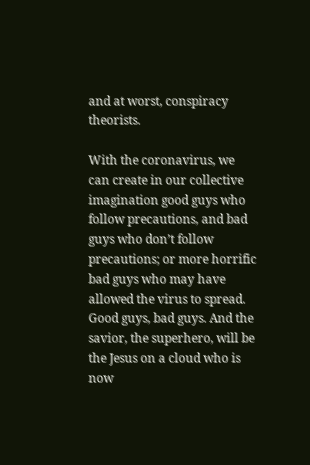and at worst, conspiracy theorists.

With the coronavirus, we can create in our collective imagination good guys who follow precautions, and bad guys who don’t follow precautions; or more horrific bad guys who may have allowed the virus to spread. Good guys, bad guys. And the savior, the superhero, will be the Jesus on a cloud who is now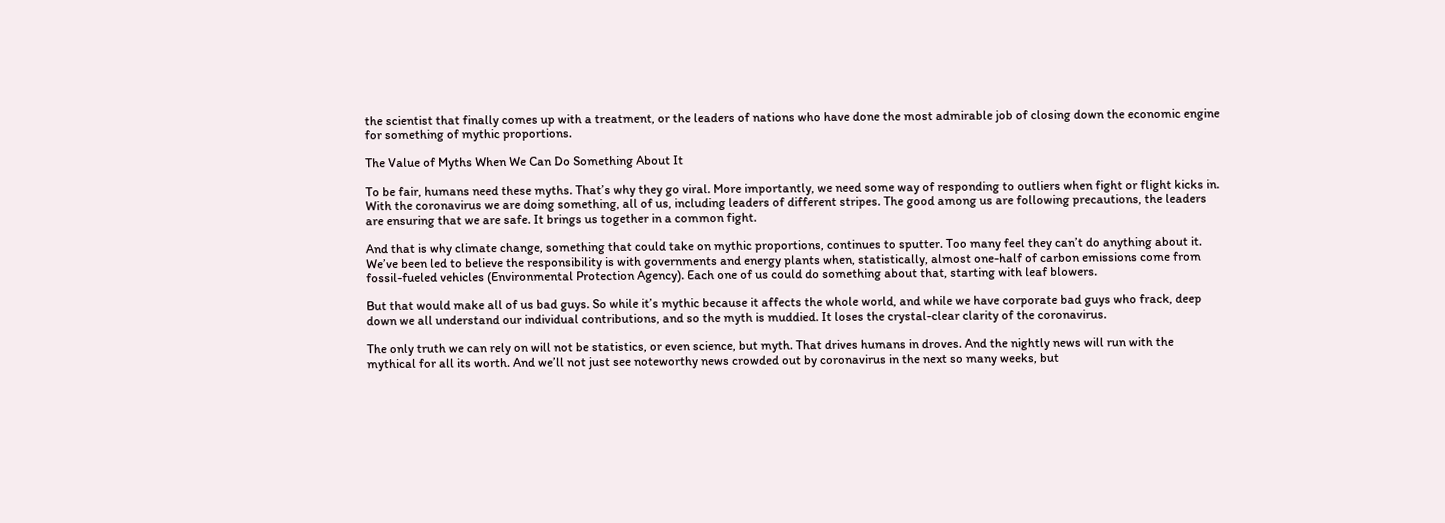the scientist that finally comes up with a treatment, or the leaders of nations who have done the most admirable job of closing down the economic engine for something of mythic proportions.

The Value of Myths When We Can Do Something About It

To be fair, humans need these myths. That’s why they go viral. More importantly, we need some way of responding to outliers when fight or flight kicks in. With the coronavirus we are doing something, all of us, including leaders of different stripes. The good among us are following precautions, the leaders are ensuring that we are safe. It brings us together in a common fight.

And that is why climate change, something that could take on mythic proportions, continues to sputter. Too many feel they can’t do anything about it. We’ve been led to believe the responsibility is with governments and energy plants when, statistically, almost one-half of carbon emissions come from fossil-fueled vehicles (Environmental Protection Agency). Each one of us could do something about that, starting with leaf blowers.

But that would make all of us bad guys. So while it’s mythic because it affects the whole world, and while we have corporate bad guys who frack, deep down we all understand our individual contributions, and so the myth is muddied. It loses the crystal-clear clarity of the coronavirus.

The only truth we can rely on will not be statistics, or even science, but myth. That drives humans in droves. And the nightly news will run with the mythical for all its worth. And we’ll not just see noteworthy news crowded out by coronavirus in the next so many weeks, but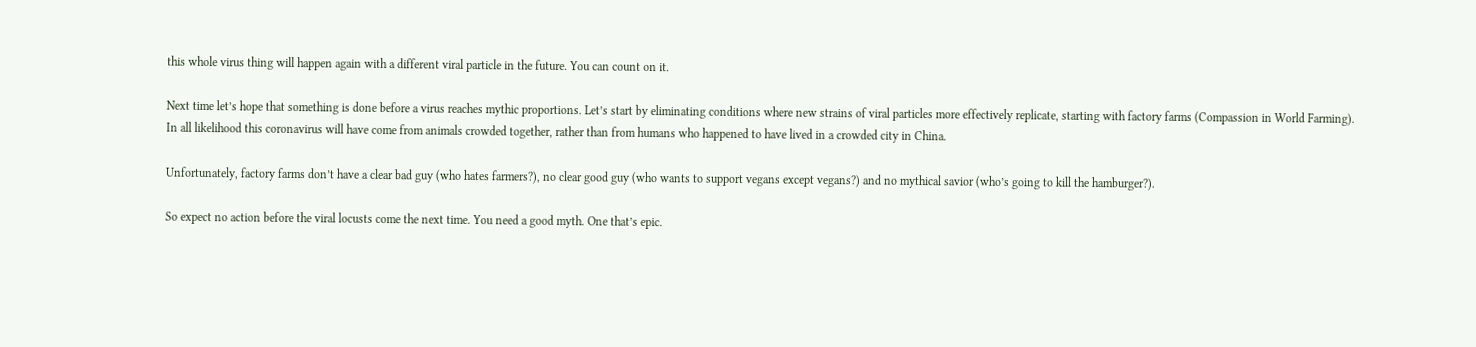this whole virus thing will happen again with a different viral particle in the future. You can count on it.

Next time let’s hope that something is done before a virus reaches mythic proportions. Let’s start by eliminating conditions where new strains of viral particles more effectively replicate, starting with factory farms (Compassion in World Farming). In all likelihood this coronavirus will have come from animals crowded together, rather than from humans who happened to have lived in a crowded city in China.

Unfortunately, factory farms don’t have a clear bad guy (who hates farmers?), no clear good guy (who wants to support vegans except vegans?) and no mythical savior (who’s going to kill the hamburger?).

So expect no action before the viral locusts come the next time. You need a good myth. One that’s epic.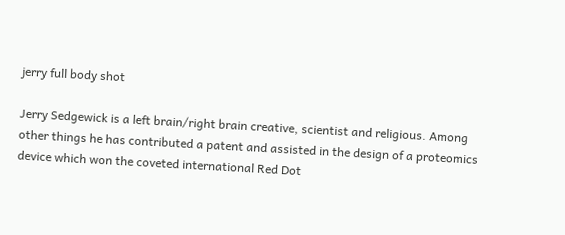jerry full body shot

Jerry Sedgewick is a left brain/right brain creative, scientist and religious. Among other things he has contributed a patent and assisted in the design of a proteomics device which won the coveted international Red Dot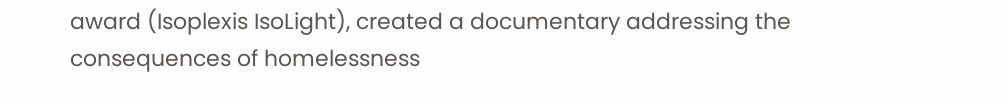award (Isoplexis IsoLight), created a documentary addressing the consequences of homelessness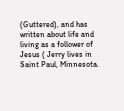(Guttered), and has written about life and living as a follower of Jesus ( Jerry lives in Saint Paul, Minnesota.